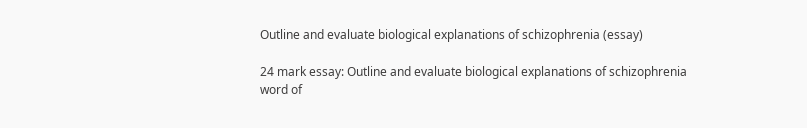Outline and evaluate biological explanations of schizophrenia (essay)

24 mark essay: Outline and evaluate biological explanations of schizophrenia
word of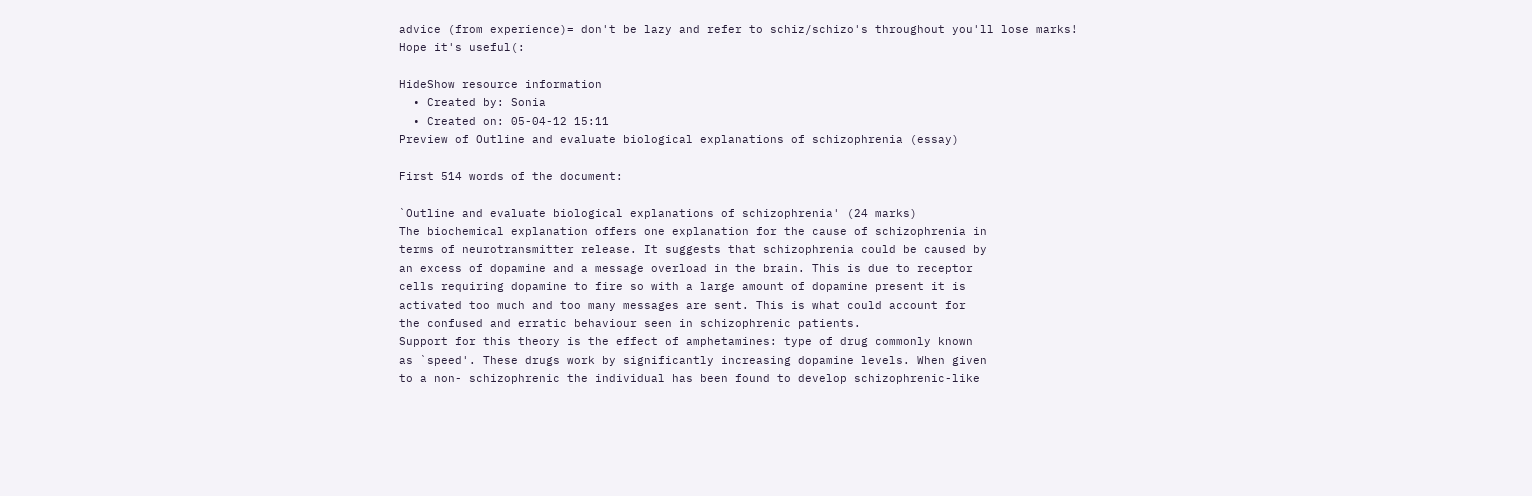advice (from experience)= don't be lazy and refer to schiz/schizo's throughout you'll lose marks!
Hope it's useful(:

HideShow resource information
  • Created by: Sonia
  • Created on: 05-04-12 15:11
Preview of Outline and evaluate biological explanations of schizophrenia (essay)

First 514 words of the document:

`Outline and evaluate biological explanations of schizophrenia' (24 marks)
The biochemical explanation offers one explanation for the cause of schizophrenia in
terms of neurotransmitter release. It suggests that schizophrenia could be caused by
an excess of dopamine and a message overload in the brain. This is due to receptor
cells requiring dopamine to fire so with a large amount of dopamine present it is
activated too much and too many messages are sent. This is what could account for
the confused and erratic behaviour seen in schizophrenic patients.
Support for this theory is the effect of amphetamines: type of drug commonly known
as `speed'. These drugs work by significantly increasing dopamine levels. When given
to a non- schizophrenic the individual has been found to develop schizophrenic-like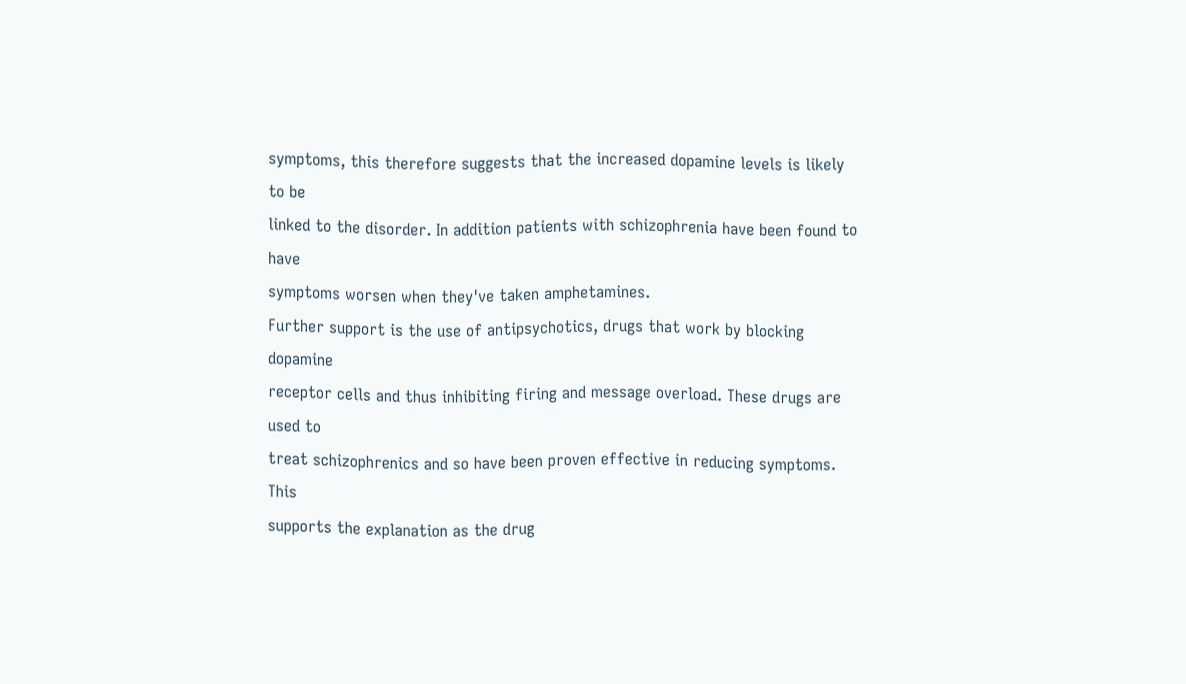symptoms, this therefore suggests that the increased dopamine levels is likely to be
linked to the disorder. In addition patients with schizophrenia have been found to have
symptoms worsen when they've taken amphetamines.
Further support is the use of antipsychotics, drugs that work by blocking dopamine
receptor cells and thus inhibiting firing and message overload. These drugs are used to
treat schizophrenics and so have been proven effective in reducing symptoms. This
supports the explanation as the drug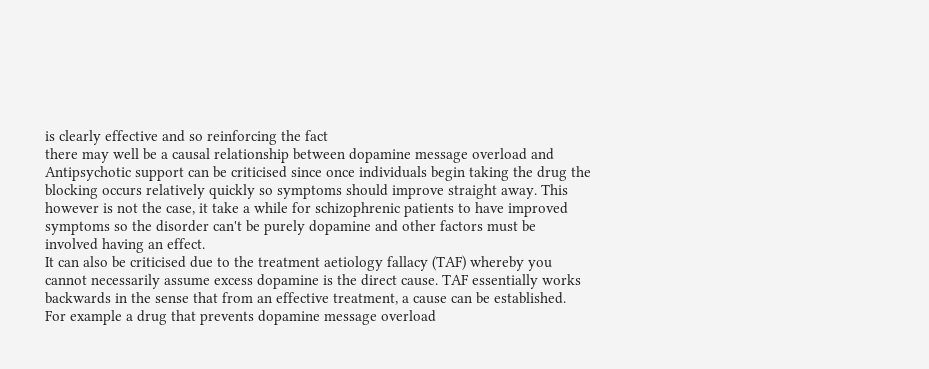is clearly effective and so reinforcing the fact
there may well be a causal relationship between dopamine message overload and
Antipsychotic support can be criticised since once individuals begin taking the drug the
blocking occurs relatively quickly so symptoms should improve straight away. This
however is not the case, it take a while for schizophrenic patients to have improved
symptoms so the disorder can't be purely dopamine and other factors must be
involved having an effect.
It can also be criticised due to the treatment aetiology fallacy (TAF) whereby you
cannot necessarily assume excess dopamine is the direct cause. TAF essentially works
backwards in the sense that from an effective treatment, a cause can be established.
For example a drug that prevents dopamine message overload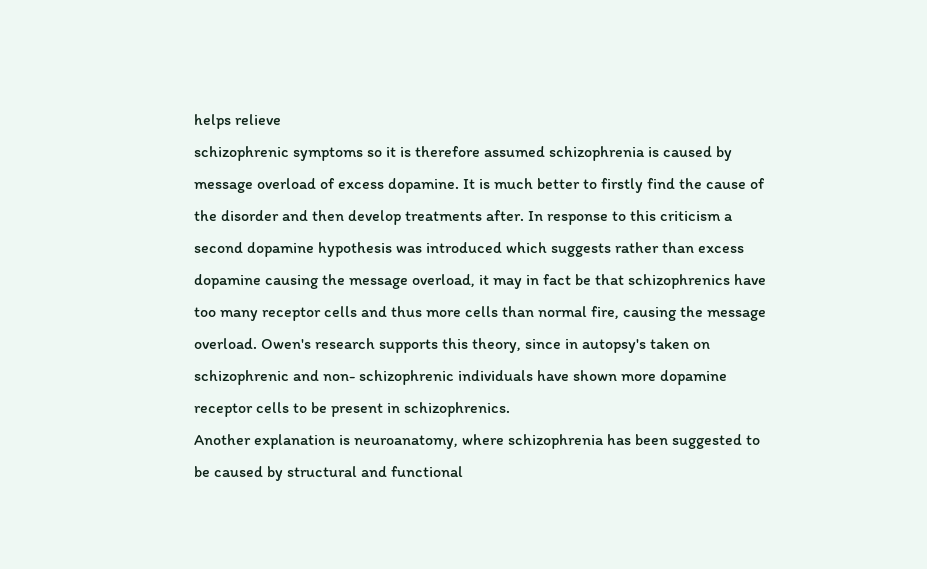helps relieve
schizophrenic symptoms so it is therefore assumed schizophrenia is caused by
message overload of excess dopamine. It is much better to firstly find the cause of
the disorder and then develop treatments after. In response to this criticism a
second dopamine hypothesis was introduced which suggests rather than excess
dopamine causing the message overload, it may in fact be that schizophrenics have
too many receptor cells and thus more cells than normal fire, causing the message
overload. Owen's research supports this theory, since in autopsy's taken on
schizophrenic and non- schizophrenic individuals have shown more dopamine
receptor cells to be present in schizophrenics.
Another explanation is neuroanatomy, where schizophrenia has been suggested to
be caused by structural and functional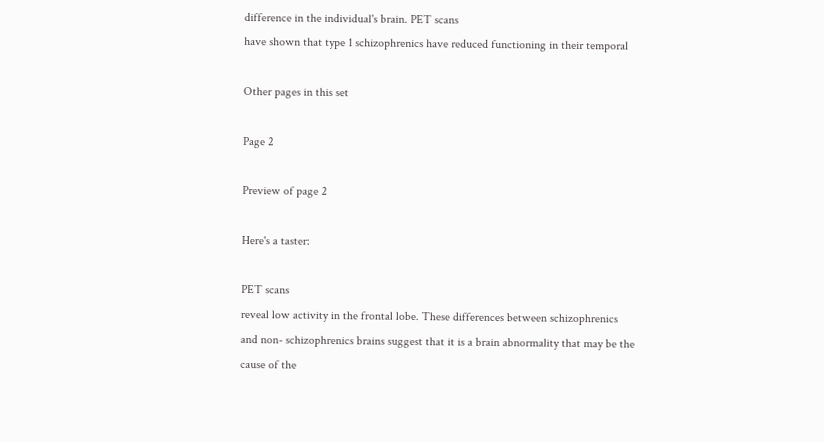difference in the individual's brain. PET scans
have shown that type 1 schizophrenics have reduced functioning in their temporal

Other pages in this set

Page 2

Preview of page 2

Here's a taster:

PET scans
reveal low activity in the frontal lobe. These differences between schizophrenics
and non- schizophrenics brains suggest that it is a brain abnormality that may be the
cause of the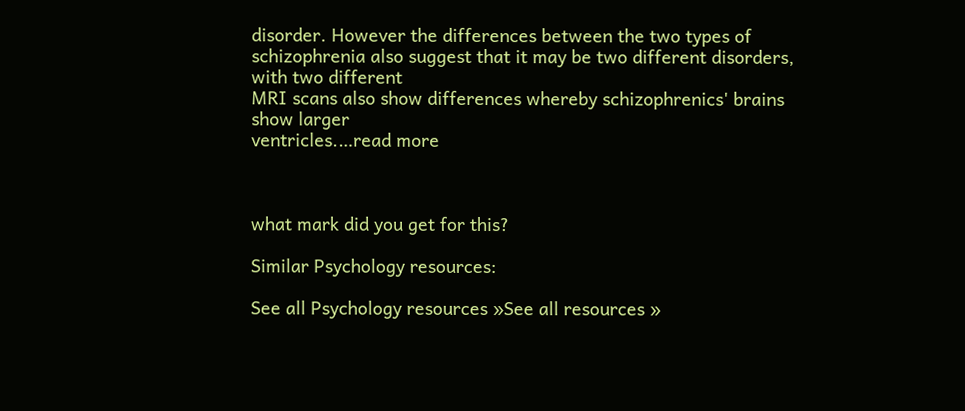disorder. However the differences between the two types of
schizophrenia also suggest that it may be two different disorders, with two different
MRI scans also show differences whereby schizophrenics' brains show larger
ventricles.…read more



what mark did you get for this?

Similar Psychology resources:

See all Psychology resources »See all resources »